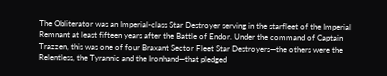The Obliterator was an Imperial-class Star Destroyer serving in the starfleet of the Imperial Remnant at least fifteen years after the Battle of Endor. Under the command of Captain Trazzen, this was one of four Braxant Sector Fleet Star Destroyers—the others were the Relentless, the Tyrannic and the Ironhand—that pledged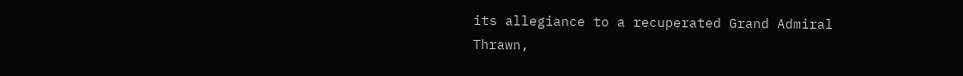its allegiance to a recuperated Grand Admiral Thrawn,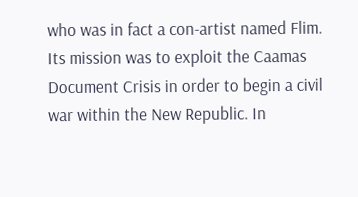who was in fact a con-artist named Flim. Its mission was to exploit the Caamas Document Crisis in order to begin a civil war within the New Republic. In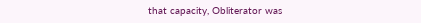that capacity, Obliterator was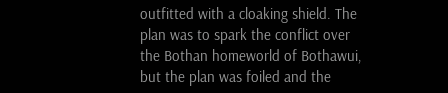outfitted with a cloaking shield. The plan was to spark the conflict over the Bothan homeworld of Bothawui, but the plan was foiled and the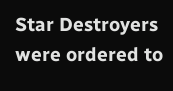Star Destroyers were ordered to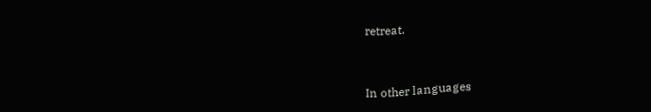retreat.



In other languages